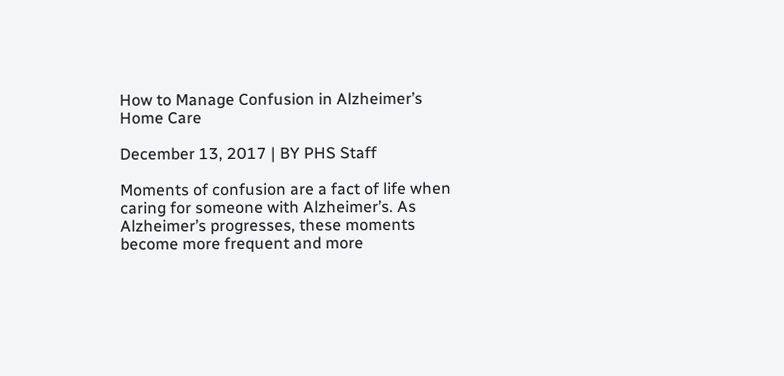How to Manage Confusion in Alzheimer’s Home Care

December 13, 2017 | BY PHS Staff

Moments of confusion are a fact of life when caring for someone with Alzheimer’s. As Alzheimer’s progresses, these moments become more frequent and more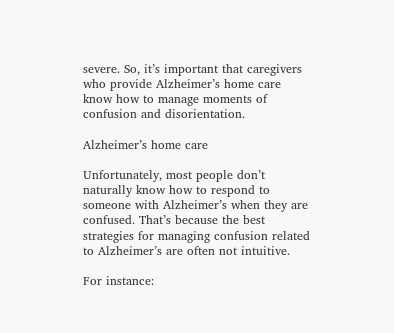severe. So, it’s important that caregivers who provide Alzheimer’s home care know how to manage moments of confusion and disorientation.

Alzheimer’s home care

Unfortunately, most people don’t naturally know how to respond to someone with Alzheimer’s when they are confused. That’s because the best strategies for managing confusion related to Alzheimer’s are often not intuitive.

For instance: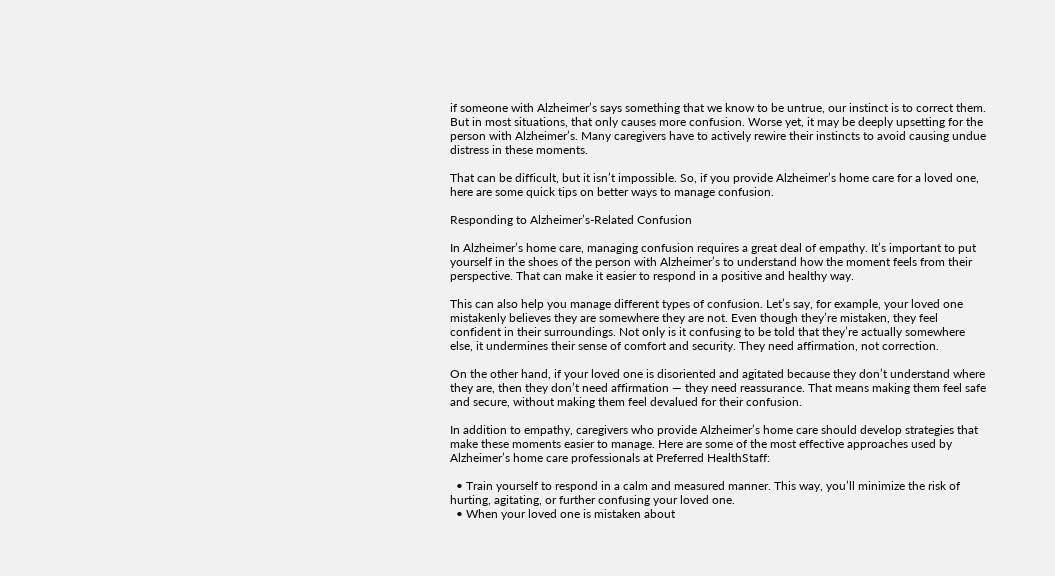if someone with Alzheimer’s says something that we know to be untrue, our instinct is to correct them. But in most situations, that only causes more confusion. Worse yet, it may be deeply upsetting for the person with Alzheimer’s. Many caregivers have to actively rewire their instincts to avoid causing undue distress in these moments.

That can be difficult, but it isn’t impossible. So, if you provide Alzheimer’s home care for a loved one, here are some quick tips on better ways to manage confusion.

Responding to Alzheimer’s-Related Confusion

In Alzheimer’s home care, managing confusion requires a great deal of empathy. It’s important to put yourself in the shoes of the person with Alzheimer’s to understand how the moment feels from their perspective. That can make it easier to respond in a positive and healthy way.

This can also help you manage different types of confusion. Let’s say, for example, your loved one mistakenly believes they are somewhere they are not. Even though they’re mistaken, they feel confident in their surroundings. Not only is it confusing to be told that they’re actually somewhere else, it undermines their sense of comfort and security. They need affirmation, not correction.

On the other hand, if your loved one is disoriented and agitated because they don’t understand where they are, then they don’t need affirmation — they need reassurance. That means making them feel safe and secure, without making them feel devalued for their confusion.

In addition to empathy, caregivers who provide Alzheimer’s home care should develop strategies that make these moments easier to manage. Here are some of the most effective approaches used by Alzheimer’s home care professionals at Preferred HealthStaff:

  • Train yourself to respond in a calm and measured manner. This way, you’ll minimize the risk of hurting, agitating, or further confusing your loved one.
  • When your loved one is mistaken about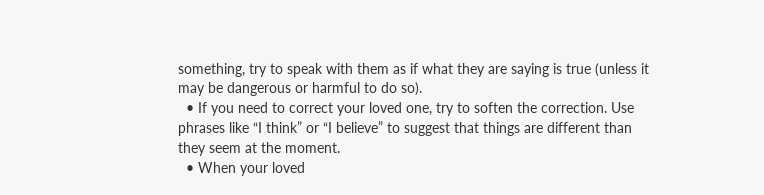something, try to speak with them as if what they are saying is true (unless it may be dangerous or harmful to do so).
  • If you need to correct your loved one, try to soften the correction. Use phrases like “I think” or “I believe” to suggest that things are different than they seem at the moment.
  • When your loved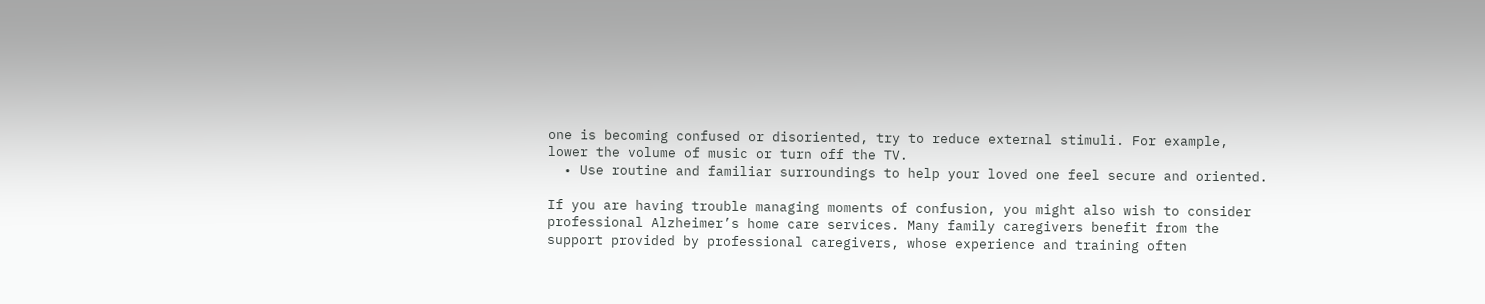one is becoming confused or disoriented, try to reduce external stimuli. For example, lower the volume of music or turn off the TV.
  • Use routine and familiar surroundings to help your loved one feel secure and oriented.

If you are having trouble managing moments of confusion, you might also wish to consider professional Alzheimer’s home care services. Many family caregivers benefit from the support provided by professional caregivers, whose experience and training often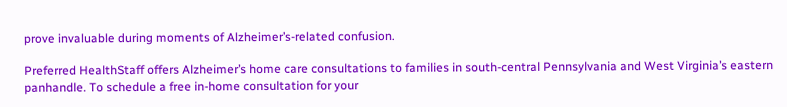prove invaluable during moments of Alzheimer’s-related confusion.

Preferred HealthStaff offers Alzheimer’s home care consultations to families in south-central Pennsylvania and West Virginia’s eastern panhandle. To schedule a free in-home consultation for your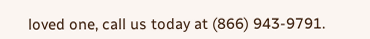loved one, call us today at (866) 943-9791.